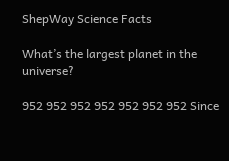ShepWay Science Facts

What’s the largest planet in the universe?

952 952 952 952 952 952 952 Since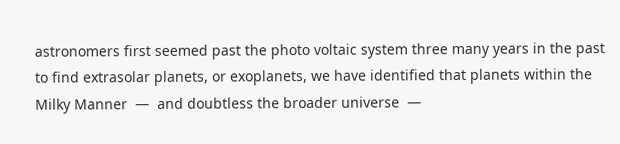astronomers first seemed past the photo voltaic system three many years in the past to find extrasolar planets, or exoplanets, we have identified that planets within the Milky Manner  —  and doubtless the broader universe  —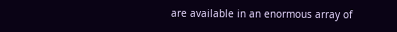are available in an enormous array of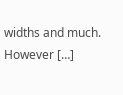widths and much. However […]